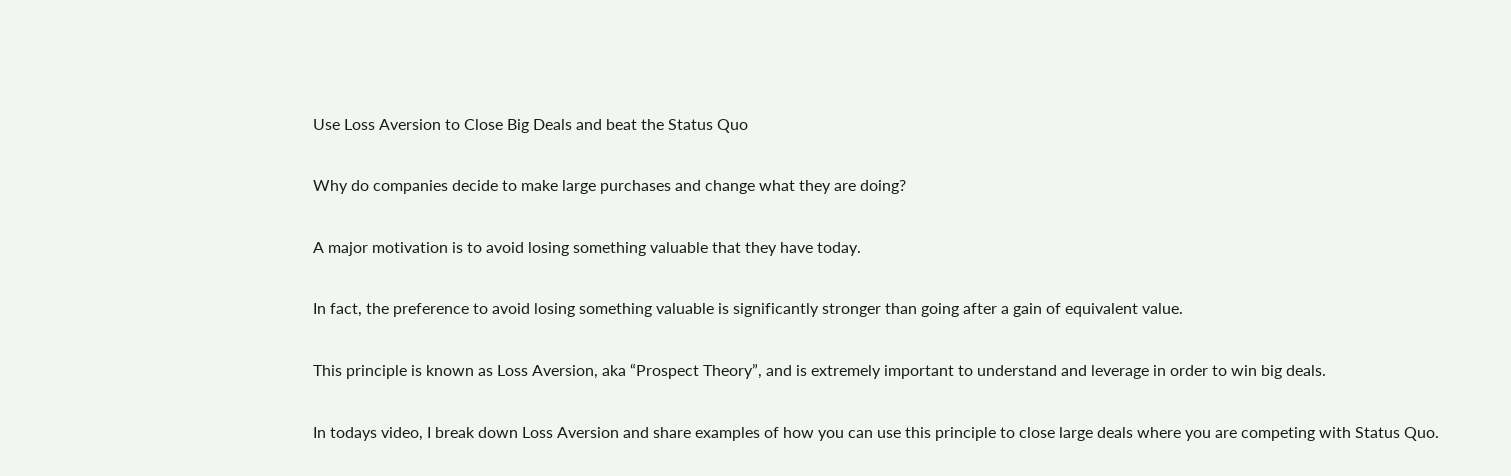Use Loss Aversion to Close Big Deals and beat the Status Quo

Why do companies decide to make large purchases and change what they are doing?

A major motivation is to avoid losing something valuable that they have today.

In fact, the preference to avoid losing something valuable is significantly stronger than going after a gain of equivalent value.

This principle is known as Loss Aversion, aka “Prospect Theory”, and is extremely important to understand and leverage in order to win big deals.

In todays video, I break down Loss Aversion and share examples of how you can use this principle to close large deals where you are competing with Status Quo.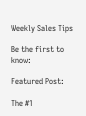Weekly Sales Tips

Be the first to know:

Featured Post:

The #1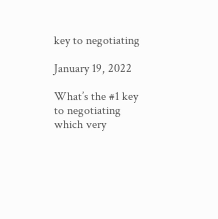key to negotiating

January 19, 2022

What’s the #1 key to negotiating which very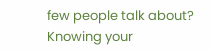few people talk about? Knowing your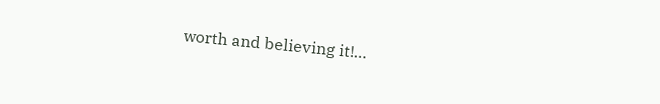worth and believing it!…